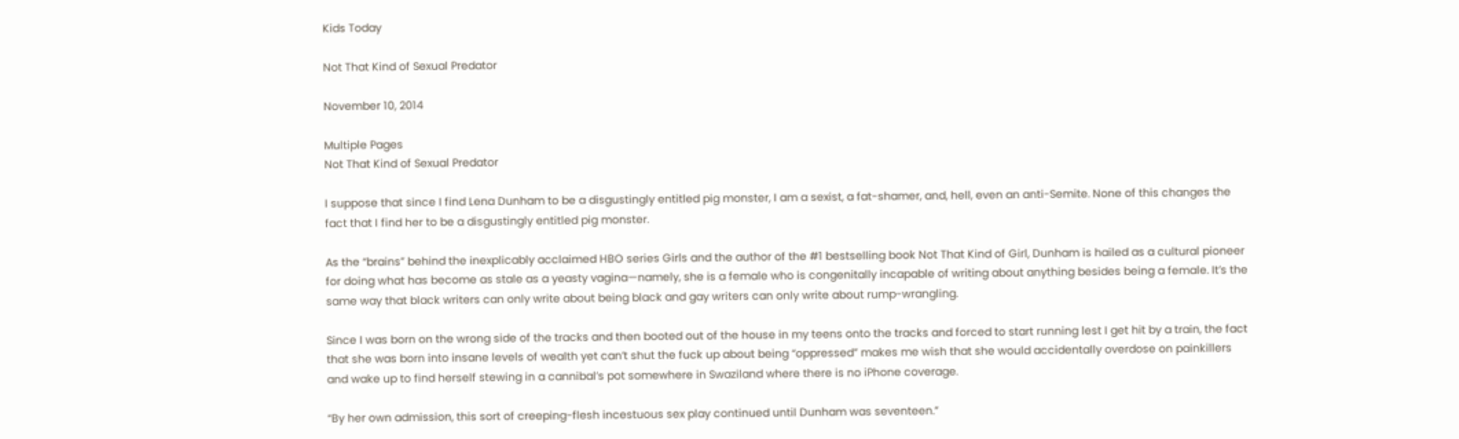Kids Today

Not That Kind of Sexual Predator

November 10, 2014

Multiple Pages
Not That Kind of Sexual Predator

I suppose that since I find Lena Dunham to be a disgustingly entitled pig monster, I am a sexist, a fat-shamer, and, hell, even an anti-Semite. None of this changes the fact that I find her to be a disgustingly entitled pig monster.

As the “brains” behind the inexplicably acclaimed HBO series Girls and the author of the #1 bestselling book Not That Kind of Girl, Dunham is hailed as a cultural pioneer for doing what has become as stale as a yeasty vagina—namely, she is a female who is congenitally incapable of writing about anything besides being a female. It’s the same way that black writers can only write about being black and gay writers can only write about rump-wrangling.

Since I was born on the wrong side of the tracks and then booted out of the house in my teens onto the tracks and forced to start running lest I get hit by a train, the fact that she was born into insane levels of wealth yet can’t shut the fuck up about being “oppressed” makes me wish that she would accidentally overdose on painkillers and wake up to find herself stewing in a cannibal’s pot somewhere in Swaziland where there is no iPhone coverage.

“By her own admission, this sort of creeping-flesh incestuous sex play continued until Dunham was seventeen.”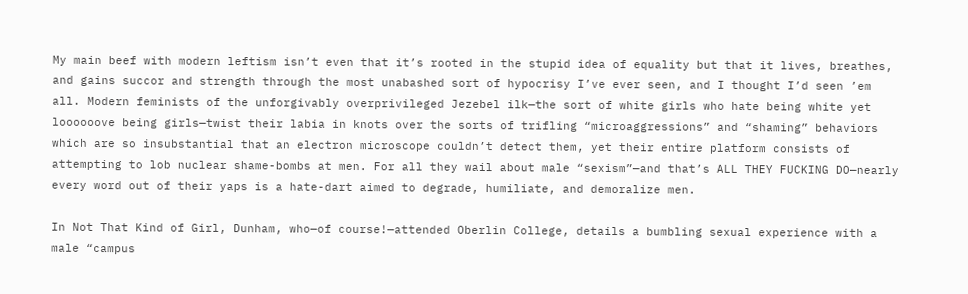My main beef with modern leftism isn’t even that it’s rooted in the stupid idea of equality but that it lives, breathes, and gains succor and strength through the most unabashed sort of hypocrisy I’ve ever seen, and I thought I’d seen ’em all. Modern feminists of the unforgivably overprivileged Jezebel ilk—the sort of white girls who hate being white yet loooooove being girls—twist their labia in knots over the sorts of trifling “microaggressions” and “shaming” behaviors which are so insubstantial that an electron microscope couldn’t detect them, yet their entire platform consists of attempting to lob nuclear shame-bombs at men. For all they wail about male “sexism”—and that’s ALL THEY FUCKING DO—nearly every word out of their yaps is a hate-dart aimed to degrade, humiliate, and demoralize men.

In Not That Kind of Girl, Dunham, who—of course!—attended Oberlin College, details a bumbling sexual experience with a male “campus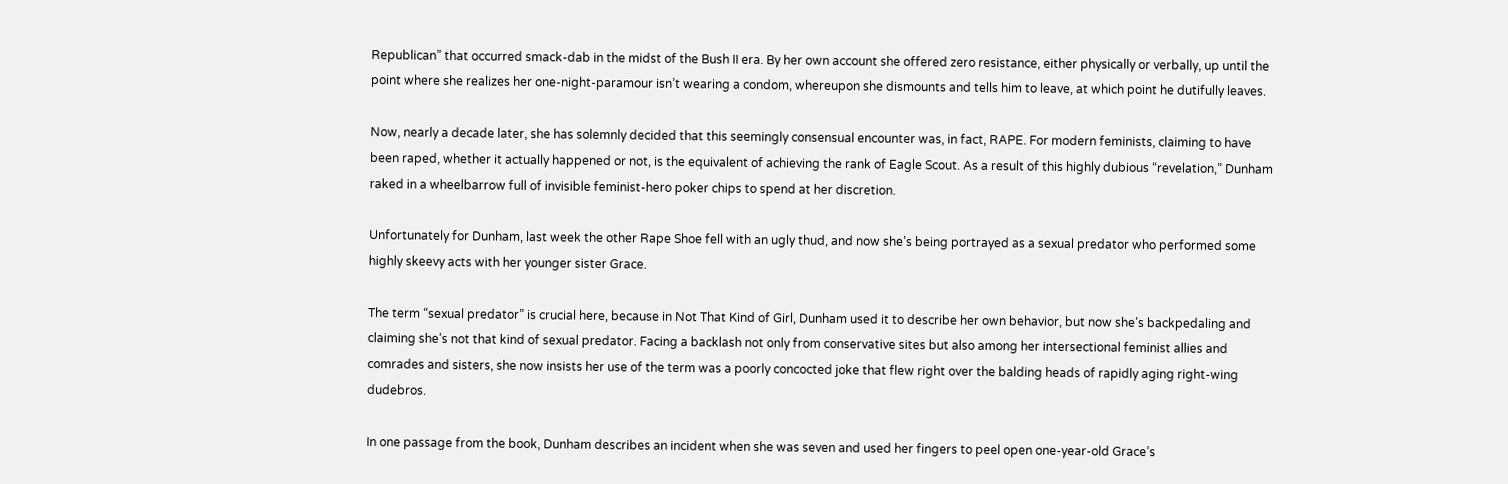Republican” that occurred smack-dab in the midst of the Bush II era. By her own account she offered zero resistance, either physically or verbally, up until the point where she realizes her one-night-paramour isn’t wearing a condom, whereupon she dismounts and tells him to leave, at which point he dutifully leaves.

Now, nearly a decade later, she has solemnly decided that this seemingly consensual encounter was, in fact, RAPE. For modern feminists, claiming to have been raped, whether it actually happened or not, is the equivalent of achieving the rank of Eagle Scout. As a result of this highly dubious “revelation,” Dunham raked in a wheelbarrow full of invisible feminist-hero poker chips to spend at her discretion.

Unfortunately for Dunham, last week the other Rape Shoe fell with an ugly thud, and now she’s being portrayed as a sexual predator who performed some highly skeevy acts with her younger sister Grace.

The term “sexual predator” is crucial here, because in Not That Kind of Girl, Dunham used it to describe her own behavior, but now she’s backpedaling and claiming she’s not that kind of sexual predator. Facing a backlash not only from conservative sites but also among her intersectional feminist allies and comrades and sisters, she now insists her use of the term was a poorly concocted joke that flew right over the balding heads of rapidly aging right-wing dudebros.

In one passage from the book, Dunham describes an incident when she was seven and used her fingers to peel open one-year-old Grace’s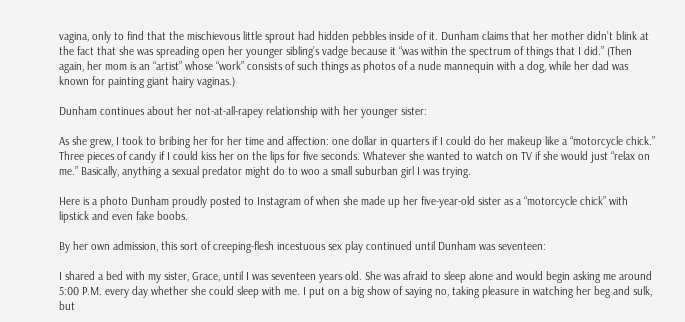vagina, only to find that the mischievous little sprout had hidden pebbles inside of it. Dunham claims that her mother didn’t blink at the fact that she was spreading open her younger sibling’s vadge because it “was within the spectrum of things that I did.” (Then again, her mom is an “artist” whose “work” consists of such things as photos of a nude mannequin with a dog, while her dad was known for painting giant hairy vaginas.)

Dunham continues about her not-at-all-rapey relationship with her younger sister:

As she grew, I took to bribing her for her time and affection: one dollar in quarters if I could do her makeup like a “motorcycle chick.” Three pieces of candy if I could kiss her on the lips for five seconds. Whatever she wanted to watch on TV if she would just “relax on me.” Basically, anything a sexual predator might do to woo a small suburban girl I was trying.

Here is a photo Dunham proudly posted to Instagram of when she made up her five-year-old sister as a “motorcycle chick” with lipstick and even fake boobs.

By her own admission, this sort of creeping-flesh incestuous sex play continued until Dunham was seventeen:

I shared a bed with my sister, Grace, until I was seventeen years old. She was afraid to sleep alone and would begin asking me around 5:00 P.M. every day whether she could sleep with me. I put on a big show of saying no, taking pleasure in watching her beg and sulk, but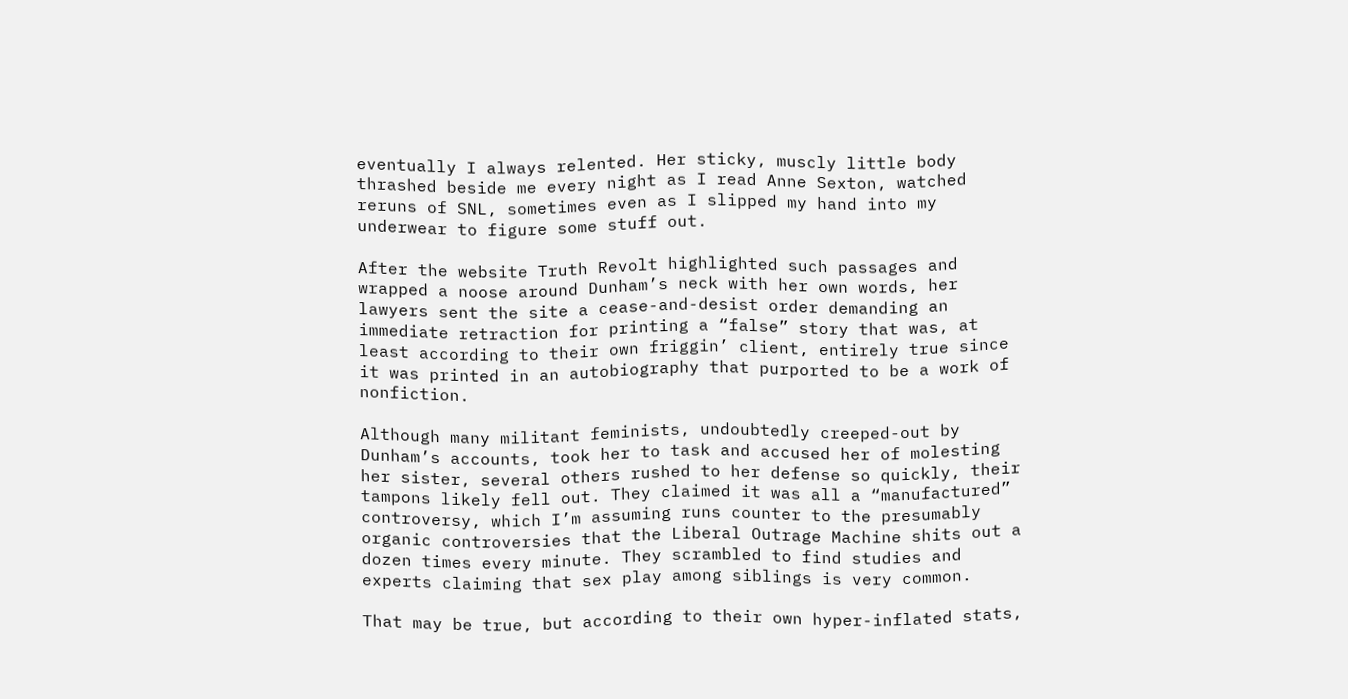eventually I always relented. Her sticky, muscly little body thrashed beside me every night as I read Anne Sexton, watched reruns of SNL, sometimes even as I slipped my hand into my underwear to figure some stuff out.

After the website Truth Revolt highlighted such passages and wrapped a noose around Dunham’s neck with her own words, her lawyers sent the site a cease-and-desist order demanding an immediate retraction for printing a “false” story that was, at least according to their own friggin’ client, entirely true since it was printed in an autobiography that purported to be a work of nonfiction.

Although many militant feminists, undoubtedly creeped-out by Dunham’s accounts, took her to task and accused her of molesting her sister, several others rushed to her defense so quickly, their tampons likely fell out. They claimed it was all a “manufactured” controversy, which I’m assuming runs counter to the presumably organic controversies that the Liberal Outrage Machine shits out a dozen times every minute. They scrambled to find studies and experts claiming that sex play among siblings is very common.

That may be true, but according to their own hyper-inflated stats,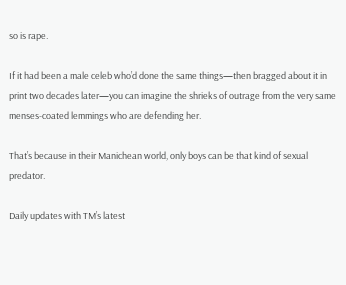so is rape.

If it had been a male celeb who’d done the same things—then bragged about it in print two decades later—you can imagine the shrieks of outrage from the very same menses-coated lemmings who are defending her.

That’s because in their Manichean world, only boys can be that kind of sexual predator.

Daily updates with TM’s latest